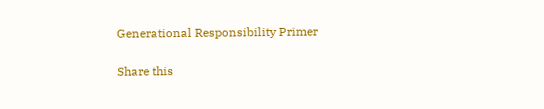Generational Responsibility Primer

Share this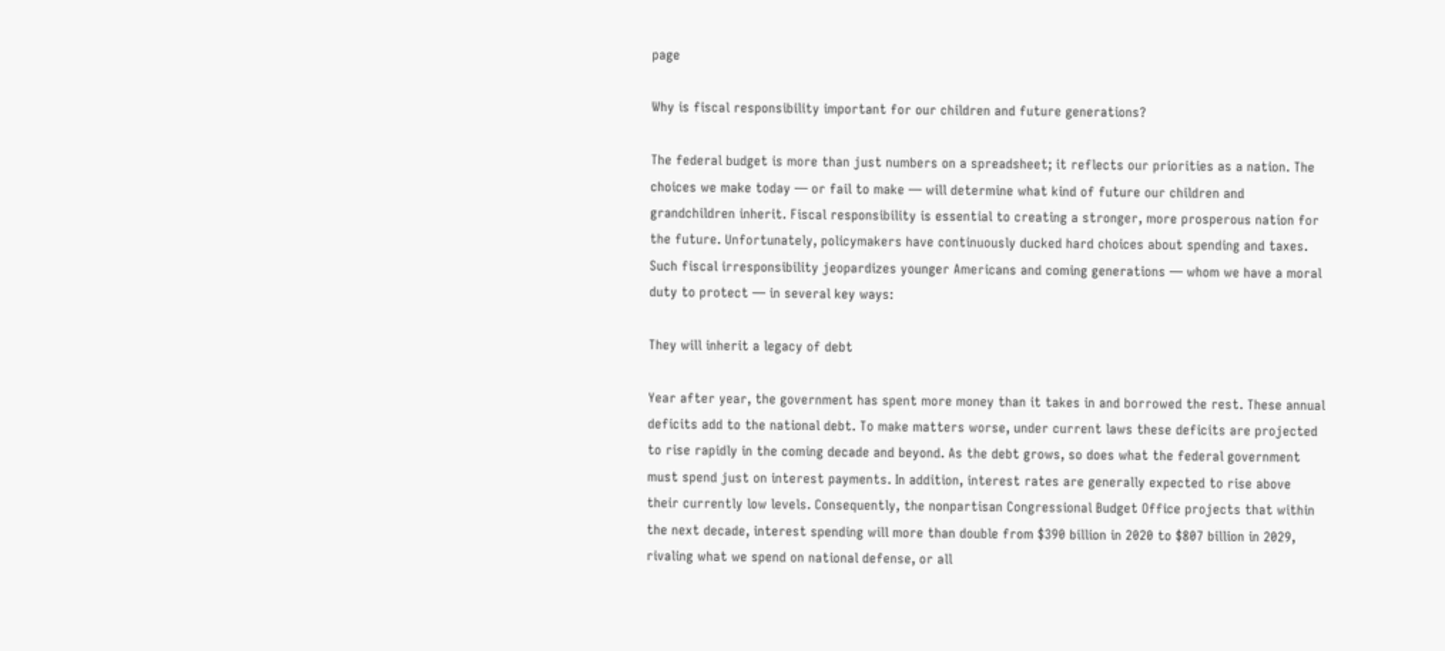page

Why is fiscal responsibility important for our children and future generations?

The federal budget is more than just numbers on a spreadsheet; it reflects our priorities as a nation. The choices we make today — or fail to make — will determine what kind of future our children and grandchildren inherit. Fiscal responsibility is essential to creating a stronger, more prosperous nation for the future. Unfortunately, policymakers have continuously ducked hard choices about spending and taxes. Such fiscal irresponsibility jeopardizes younger Americans and coming generations — whom we have a moral duty to protect — in several key ways:

They will inherit a legacy of debt

Year after year, the government has spent more money than it takes in and borrowed the rest. These annual deficits add to the national debt. To make matters worse, under current laws these deficits are projected to rise rapidly in the coming decade and beyond. As the debt grows, so does what the federal government must spend just on interest payments. In addition, interest rates are generally expected to rise above their currently low levels. Consequently, the nonpartisan Congressional Budget Office projects that within the next decade, interest spending will more than double from $390 billion in 2020 to $807 billion in 2029, rivaling what we spend on national defense, or all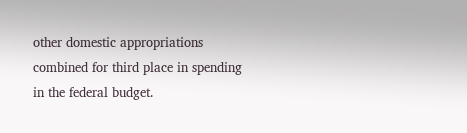other domestic appropriations combined for third place in spending in the federal budget.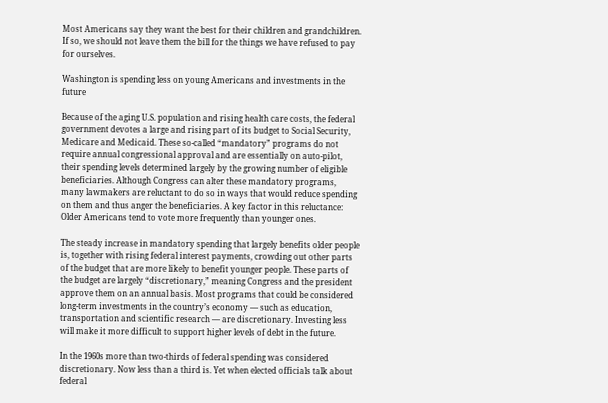Most Americans say they want the best for their children and grandchildren. If so, we should not leave them the bill for the things we have refused to pay for ourselves.

Washington is spending less on young Americans and investments in the future

Because of the aging U.S. population and rising health care costs, the federal government devotes a large and rising part of its budget to Social Security, Medicare and Medicaid. These so-called “mandatory” programs do not require annual congressional approval and are essentially on auto-pilot, their spending levels determined largely by the growing number of eligible beneficiaries. Although Congress can alter these mandatory programs, many lawmakers are reluctant to do so in ways that would reduce spending on them and thus anger the beneficiaries. A key factor in this reluctance: Older Americans tend to vote more frequently than younger ones.

The steady increase in mandatory spending that largely benefits older people is, together with rising federal interest payments, crowding out other parts of the budget that are more likely to benefit younger people. These parts of the budget are largely “discretionary,” meaning Congress and the president approve them on an annual basis. Most programs that could be considered long-term investments in the country’s economy — such as education, transportation and scientific research — are discretionary. Investing less will make it more difficult to support higher levels of debt in the future.

In the 1960s more than two-thirds of federal spending was considered discretionary. Now less than a third is. Yet when elected officials talk about federal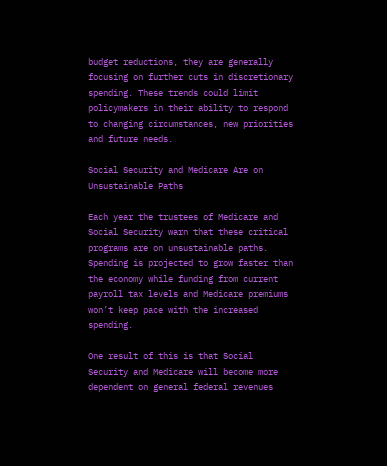budget reductions, they are generally focusing on further cuts in discretionary spending. These trends could limit policymakers in their ability to respond to changing circumstances, new priorities and future needs.

Social Security and Medicare Are on Unsustainable Paths

Each year the trustees of Medicare and Social Security warn that these critical programs are on unsustainable paths. Spending is projected to grow faster than the economy while funding from current payroll tax levels and Medicare premiums won’t keep pace with the increased spending.

One result of this is that Social Security and Medicare will become more dependent on general federal revenues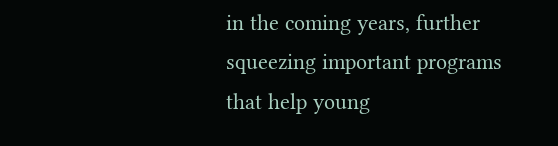in the coming years, further squeezing important programs that help young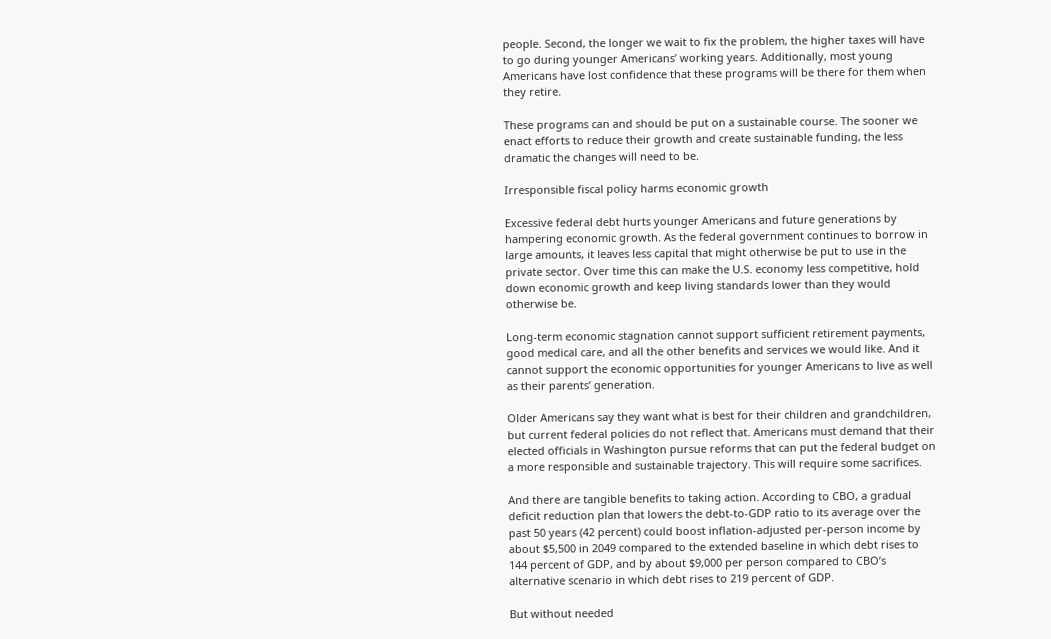people. Second, the longer we wait to fix the problem, the higher taxes will have to go during younger Americans’ working years. Additionally, most young Americans have lost confidence that these programs will be there for them when they retire.

These programs can and should be put on a sustainable course. The sooner we enact efforts to reduce their growth and create sustainable funding, the less dramatic the changes will need to be.

Irresponsible fiscal policy harms economic growth

Excessive federal debt hurts younger Americans and future generations by hampering economic growth. As the federal government continues to borrow in large amounts, it leaves less capital that might otherwise be put to use in the private sector. Over time this can make the U.S. economy less competitive, hold down economic growth and keep living standards lower than they would otherwise be.

Long-term economic stagnation cannot support sufficient retirement payments, good medical care, and all the other benefits and services we would like. And it cannot support the economic opportunities for younger Americans to live as well as their parents’ generation.

Older Americans say they want what is best for their children and grandchildren, but current federal policies do not reflect that. Americans must demand that their elected officials in Washington pursue reforms that can put the federal budget on a more responsible and sustainable trajectory. This will require some sacrifices.

And there are tangible benefits to taking action. According to CBO, a gradual deficit reduction plan that lowers the debt-to-GDP ratio to its average over the past 50 years (42 percent) could boost inflation-adjusted per-person income by about $5,500 in 2049 compared to the extended baseline in which debt rises to 144 percent of GDP, and by about $9,000 per person compared to CBO’s alternative scenario in which debt rises to 219 percent of GDP.

But without needed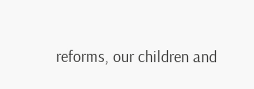reforms, our children and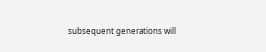subsequent generations will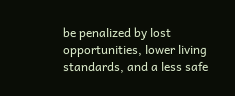be penalized by lost opportunities, lower living standards, and a less safe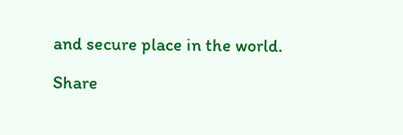and secure place in the world.

Share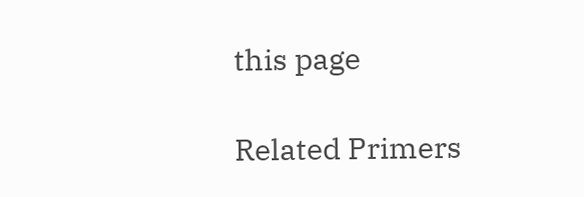this page

Related Primers